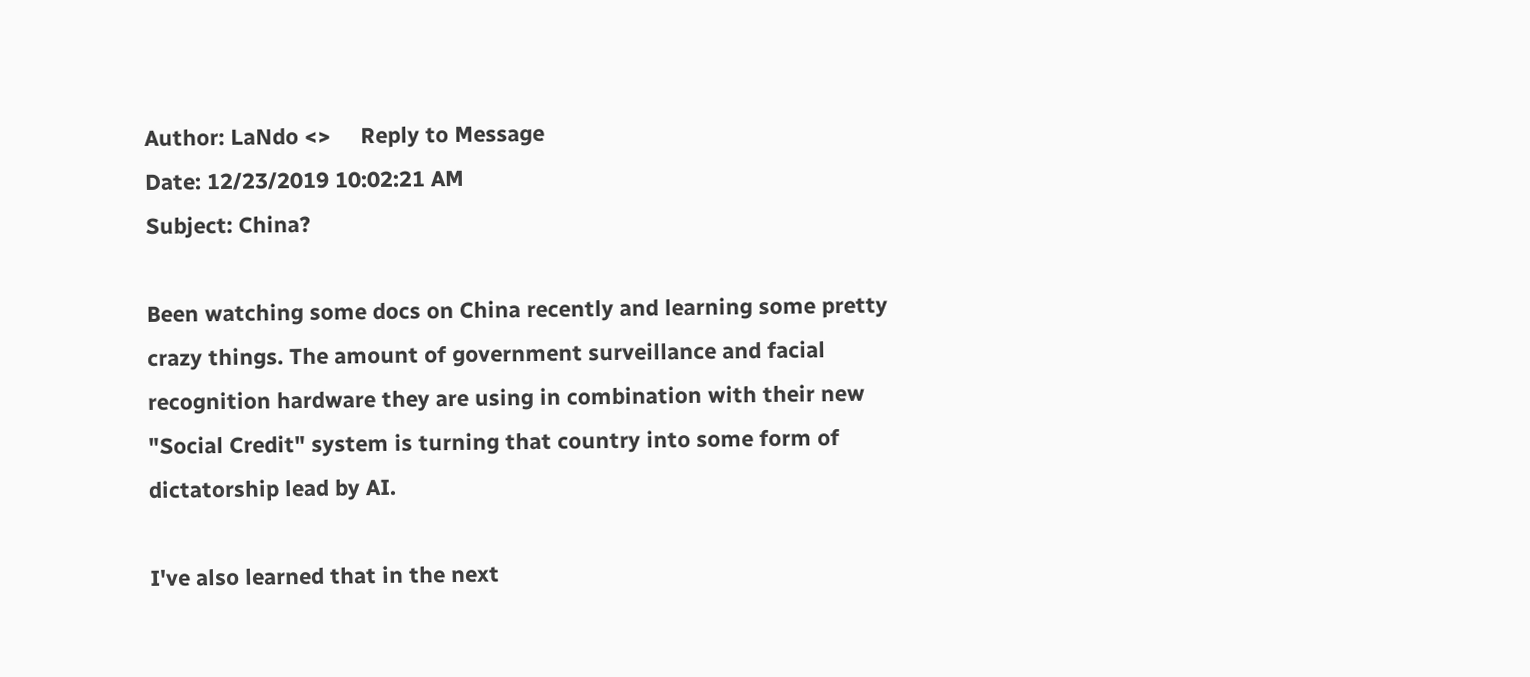Author: LaNdo <>     Reply to Message
Date: 12/23/2019 10:02:21 AM
Subject: China?

Been watching some docs on China recently and learning some pretty crazy things. The amount of government surveillance and facial recognition hardware they are using in combination with their new "Social Credit" system is turning that country into some form of dictatorship lead by AI.

I've also learned that in the next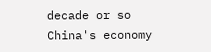decade or so China's economy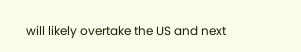will likely overtake the US and next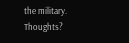the military. Thoughts?